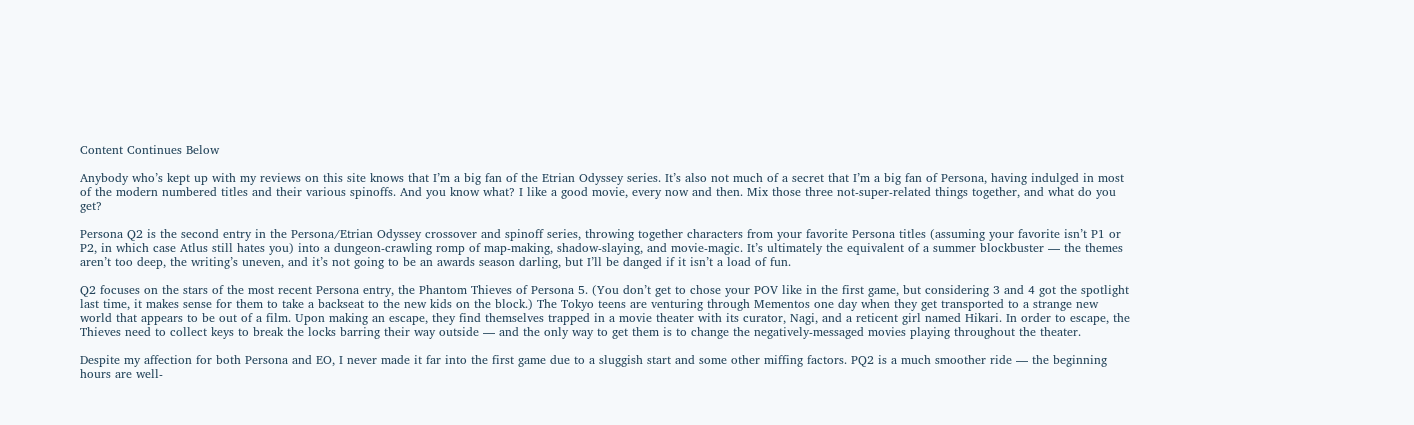Content Continues Below

Anybody who’s kept up with my reviews on this site knows that I’m a big fan of the Etrian Odyssey series. It’s also not much of a secret that I’m a big fan of Persona, having indulged in most of the modern numbered titles and their various spinoffs. And you know what? I like a good movie, every now and then. Mix those three not-super-related things together, and what do you get?

Persona Q2 is the second entry in the Persona/Etrian Odyssey crossover and spinoff series, throwing together characters from your favorite Persona titles (assuming your favorite isn’t P1 or P2, in which case Atlus still hates you) into a dungeon-crawling romp of map-making, shadow-slaying, and movie-magic. It’s ultimately the equivalent of a summer blockbuster — the themes aren’t too deep, the writing’s uneven, and it’s not going to be an awards season darling, but I’ll be danged if it isn’t a load of fun.

Q2 focuses on the stars of the most recent Persona entry, the Phantom Thieves of Persona 5. (You don’t get to chose your POV like in the first game, but considering 3 and 4 got the spotlight last time, it makes sense for them to take a backseat to the new kids on the block.) The Tokyo teens are venturing through Mementos one day when they get transported to a strange new world that appears to be out of a film. Upon making an escape, they find themselves trapped in a movie theater with its curator, Nagi, and a reticent girl named Hikari. In order to escape, the Thieves need to collect keys to break the locks barring their way outside — and the only way to get them is to change the negatively-messaged movies playing throughout the theater.

Despite my affection for both Persona and EO, I never made it far into the first game due to a sluggish start and some other miffing factors. PQ2 is a much smoother ride — the beginning hours are well-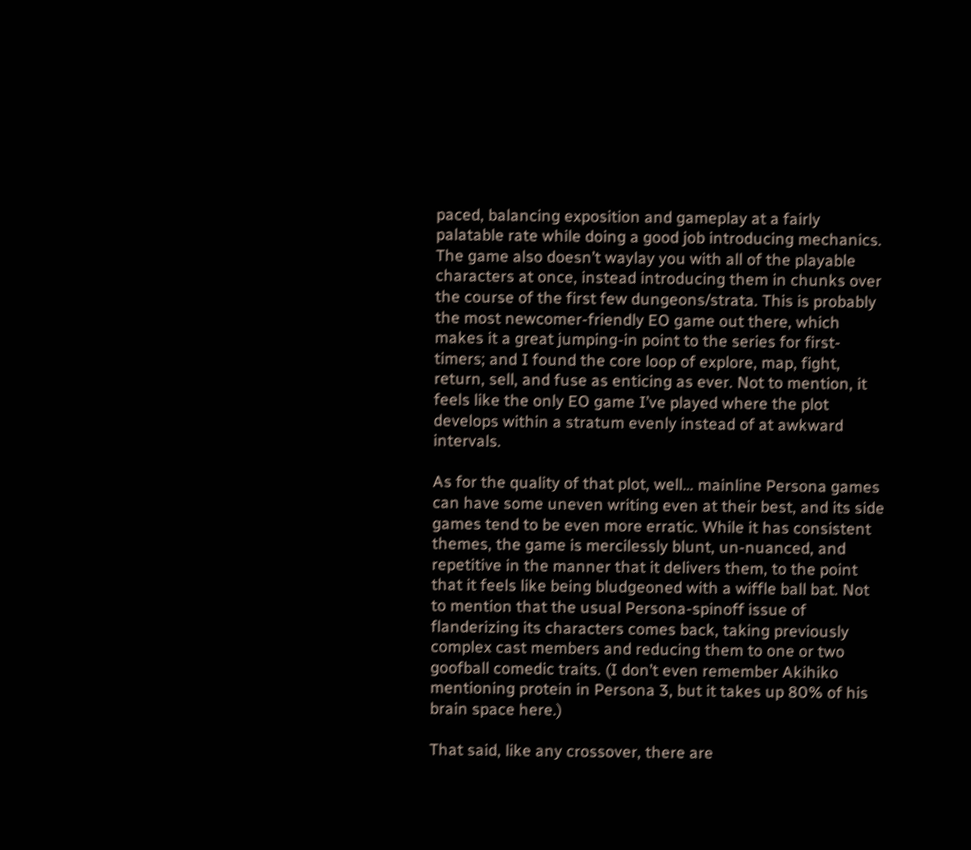paced, balancing exposition and gameplay at a fairly palatable rate while doing a good job introducing mechanics. The game also doesn’t waylay you with all of the playable characters at once, instead introducing them in chunks over the course of the first few dungeons/strata. This is probably the most newcomer-friendly EO game out there, which makes it a great jumping-in point to the series for first-timers; and I found the core loop of explore, map, fight, return, sell, and fuse as enticing as ever. Not to mention, it feels like the only EO game I’ve played where the plot develops within a stratum evenly instead of at awkward intervals.

As for the quality of that plot, well… mainline Persona games can have some uneven writing even at their best, and its side games tend to be even more erratic. While it has consistent themes, the game is mercilessly blunt, un-nuanced, and repetitive in the manner that it delivers them, to the point that it feels like being bludgeoned with a wiffle ball bat. Not to mention that the usual Persona-spinoff issue of flanderizing its characters comes back, taking previously complex cast members and reducing them to one or two goofball comedic traits. (I don’t even remember Akihiko mentioning protein in Persona 3, but it takes up 80% of his brain space here.)

That said, like any crossover, there are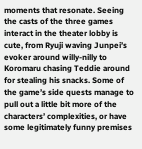moments that resonate. Seeing the casts of the three games interact in the theater lobby is cute, from Ryuji waving Junpei’s evoker around willy-nilly to Koromaru chasing Teddie around for stealing his snacks. Some of the game’s side quests manage to pull out a little bit more of the characters’ complexities, or have some legitimately funny premises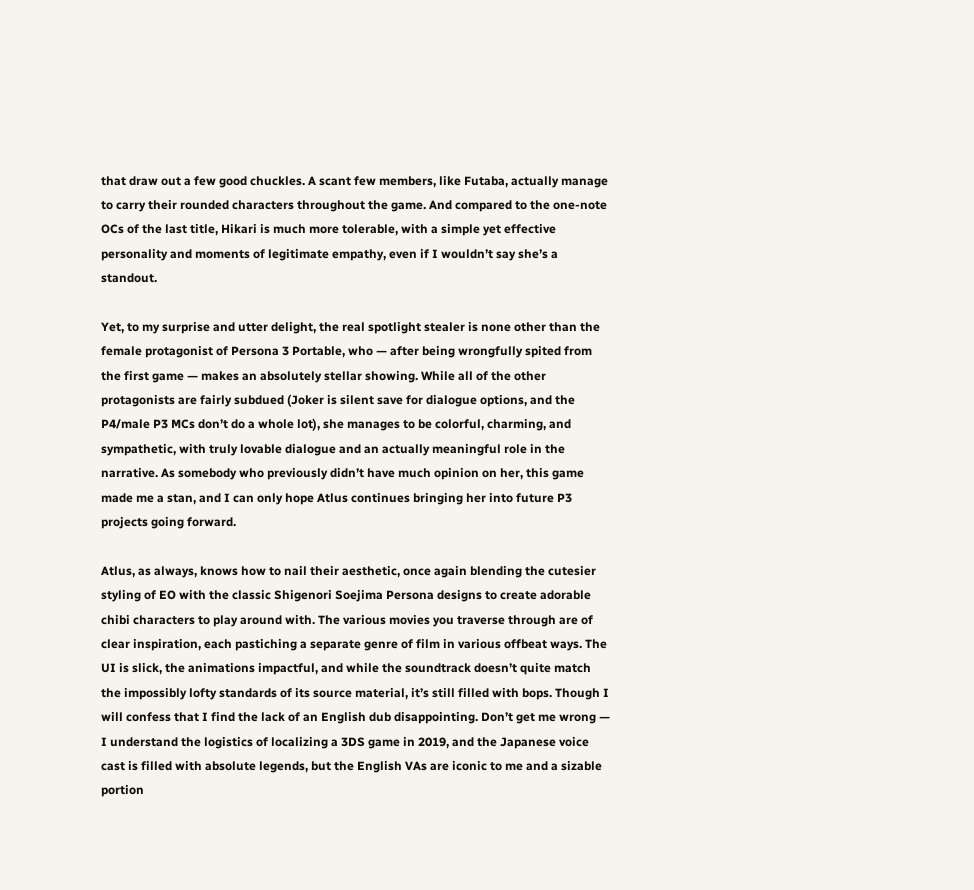that draw out a few good chuckles. A scant few members, like Futaba, actually manage to carry their rounded characters throughout the game. And compared to the one-note OCs of the last title, Hikari is much more tolerable, with a simple yet effective personality and moments of legitimate empathy, even if I wouldn’t say she’s a standout.

Yet, to my surprise and utter delight, the real spotlight stealer is none other than the female protagonist of Persona 3 Portable, who — after being wrongfully spited from the first game — makes an absolutely stellar showing. While all of the other protagonists are fairly subdued (Joker is silent save for dialogue options, and the P4/male P3 MCs don’t do a whole lot), she manages to be colorful, charming, and sympathetic, with truly lovable dialogue and an actually meaningful role in the narrative. As somebody who previously didn’t have much opinion on her, this game made me a stan, and I can only hope Atlus continues bringing her into future P3 projects going forward.

Atlus, as always, knows how to nail their aesthetic, once again blending the cutesier styling of EO with the classic Shigenori Soejima Persona designs to create adorable chibi characters to play around with. The various movies you traverse through are of clear inspiration, each pastiching a separate genre of film in various offbeat ways. The UI is slick, the animations impactful, and while the soundtrack doesn’t quite match the impossibly lofty standards of its source material, it’s still filled with bops. Though I will confess that I find the lack of an English dub disappointing. Don’t get me wrong — I understand the logistics of localizing a 3DS game in 2019, and the Japanese voice cast is filled with absolute legends, but the English VAs are iconic to me and a sizable portion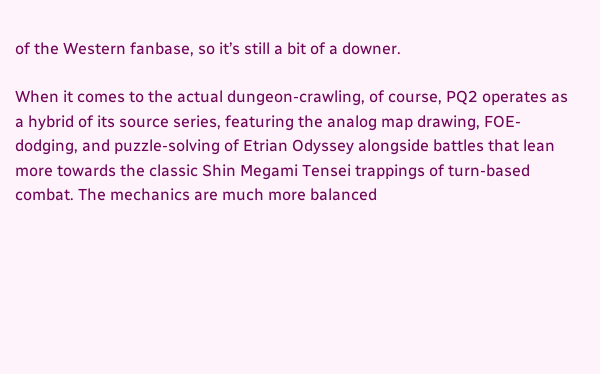of the Western fanbase, so it’s still a bit of a downer.

When it comes to the actual dungeon-crawling, of course, PQ2 operates as a hybrid of its source series, featuring the analog map drawing, FOE-dodging, and puzzle-solving of Etrian Odyssey alongside battles that lean more towards the classic Shin Megami Tensei trappings of turn-based combat. The mechanics are much more balanced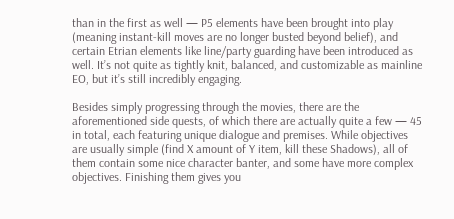than in the first as well — P5 elements have been brought into play (meaning instant-kill moves are no longer busted beyond belief), and certain Etrian elements like line/party guarding have been introduced as well. It’s not quite as tightly knit, balanced, and customizable as mainline EO, but it’s still incredibly engaging.

Besides simply progressing through the movies, there are the aforementioned side quests, of which there are actually quite a few — 45 in total, each featuring unique dialogue and premises. While objectives are usually simple (find X amount of Y item, kill these Shadows), all of them contain some nice character banter, and some have more complex objectives. Finishing them gives you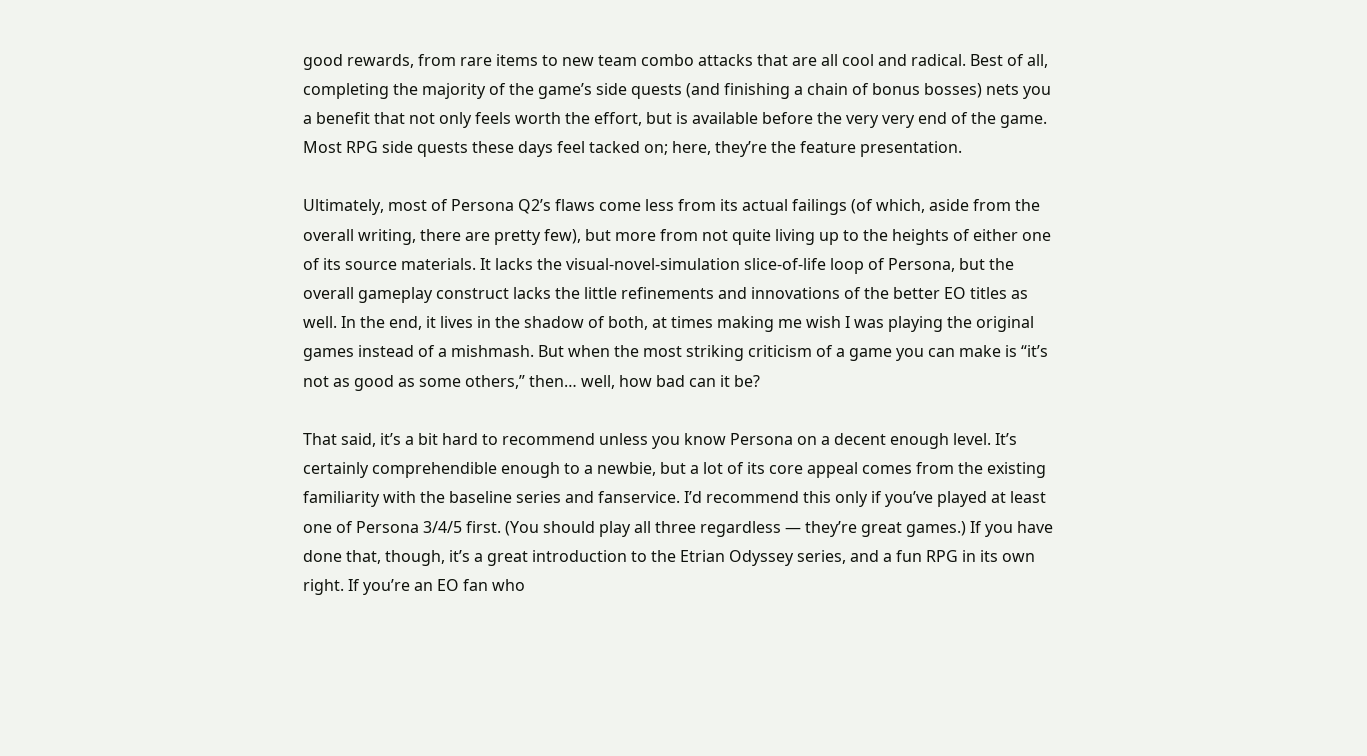good rewards, from rare items to new team combo attacks that are all cool and radical. Best of all, completing the majority of the game’s side quests (and finishing a chain of bonus bosses) nets you a benefit that not only feels worth the effort, but is available before the very very end of the game. Most RPG side quests these days feel tacked on; here, they’re the feature presentation.

Ultimately, most of Persona Q2’s flaws come less from its actual failings (of which, aside from the overall writing, there are pretty few), but more from not quite living up to the heights of either one of its source materials. It lacks the visual-novel-simulation slice-of-life loop of Persona, but the overall gameplay construct lacks the little refinements and innovations of the better EO titles as well. In the end, it lives in the shadow of both, at times making me wish I was playing the original games instead of a mishmash. But when the most striking criticism of a game you can make is “it’s not as good as some others,” then… well, how bad can it be?

That said, it’s a bit hard to recommend unless you know Persona on a decent enough level. It’s certainly comprehendible enough to a newbie, but a lot of its core appeal comes from the existing familiarity with the baseline series and fanservice. I’d recommend this only if you’ve played at least one of Persona 3/4/5 first. (You should play all three regardless — they’re great games.) If you have done that, though, it’s a great introduction to the Etrian Odyssey series, and a fun RPG in its own right. If you’re an EO fan who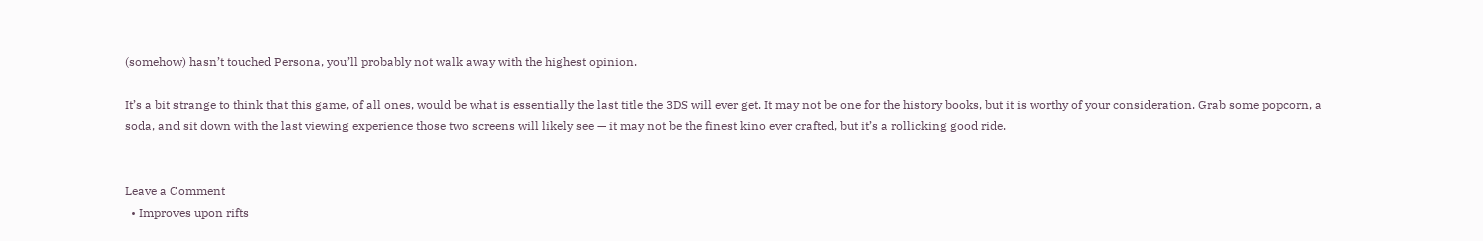(somehow) hasn’t touched Persona, you’ll probably not walk away with the highest opinion.

It’s a bit strange to think that this game, of all ones, would be what is essentially the last title the 3DS will ever get. It may not be one for the history books, but it is worthy of your consideration. Grab some popcorn, a soda, and sit down with the last viewing experience those two screens will likely see — it may not be the finest kino ever crafted, but it’s a rollicking good ride.


Leave a Comment
  • Improves upon rifts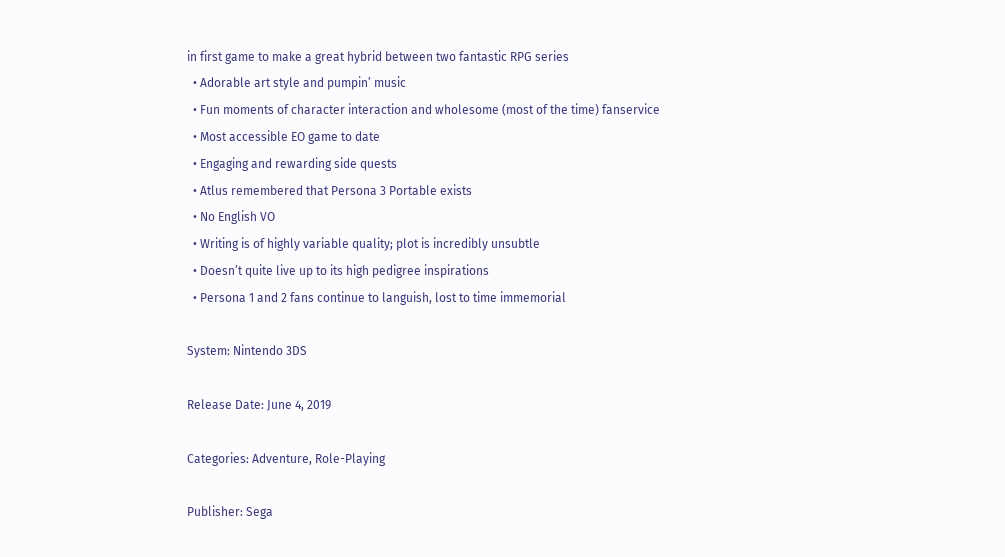in first game to make a great hybrid between two fantastic RPG series
  • Adorable art style and pumpin’ music
  • Fun moments of character interaction and wholesome (most of the time) fanservice
  • Most accessible EO game to date
  • Engaging and rewarding side quests
  • Atlus remembered that Persona 3 Portable exists
  • No English VO
  • Writing is of highly variable quality; plot is incredibly unsubtle
  • Doesn’t quite live up to its high pedigree inspirations
  • Persona 1 and 2 fans continue to languish, lost to time immemorial

System: Nintendo 3DS

Release Date: June 4, 2019

Categories: Adventure, Role-Playing

Publisher: Sega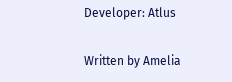Developer: Atlus

Written by Amelia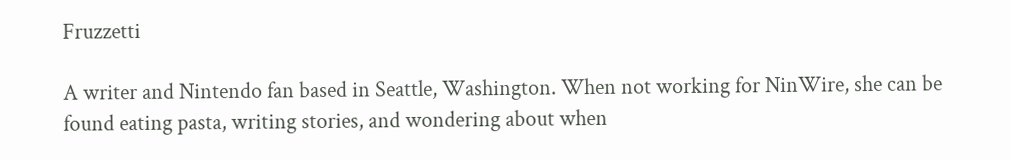Fruzzetti

A writer and Nintendo fan based in Seattle, Washington. When not working for NinWire, she can be found eating pasta, writing stories, and wondering about when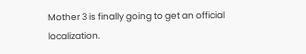Mother 3 is finally going to get an official localization.